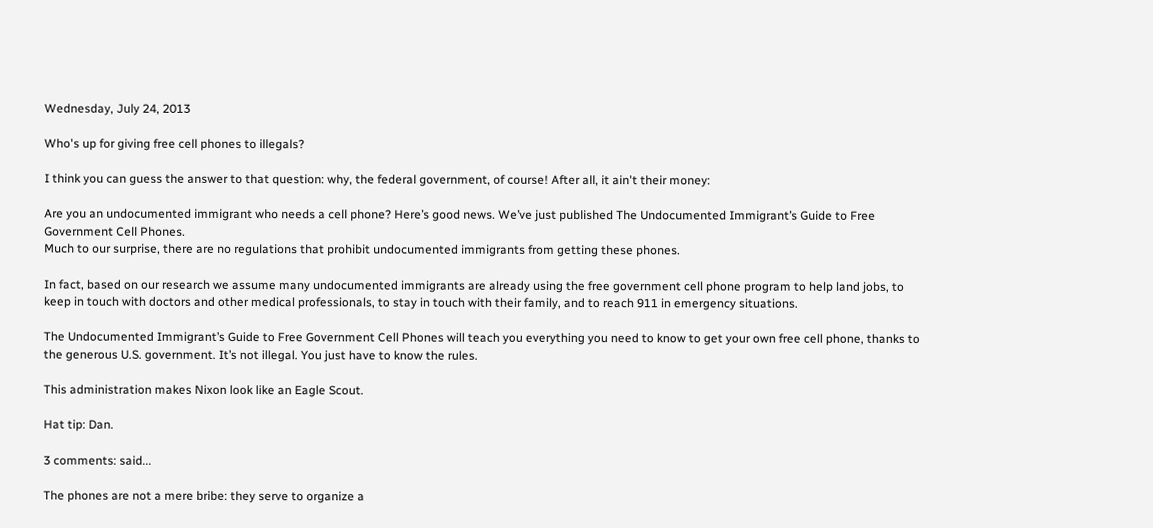Wednesday, July 24, 2013

Who's up for giving free cell phones to illegals?

I think you can guess the answer to that question: why, the federal government, of course! After all, it ain't their money:

Are you an undocumented immigrant who needs a cell phone? Here’s good news. We’ve just published The Undocumented Immigrant’s Guide to Free Government Cell Phones.
Much to our surprise, there are no regulations that prohibit undocumented immigrants from getting these phones.

In fact, based on our research we assume many undocumented immigrants are already using the free government cell phone program to help land jobs, to keep in touch with doctors and other medical professionals, to stay in touch with their family, and to reach 911 in emergency situations.

The Undocumented Immigrant’s Guide to Free Government Cell Phones will teach you everything you need to know to get your own free cell phone, thanks to the generous U.S. government. It’s not illegal. You just have to know the rules.

This administration makes Nixon look like an Eagle Scout.

Hat tip: Dan.

3 comments: said...

The phones are not a mere bribe: they serve to organize a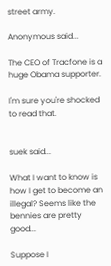street army.

Anonymous said...

The CEO of Tracfone is a huge Obama supporter.

I'm sure you're shocked to read that.


suek said...

What I want to know is how I get to become an illegal? Seems like the bennies are pretty good...

Suppose I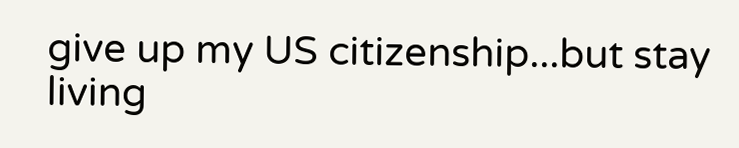give up my US citizenship...but stay living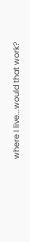where I live...would that work?